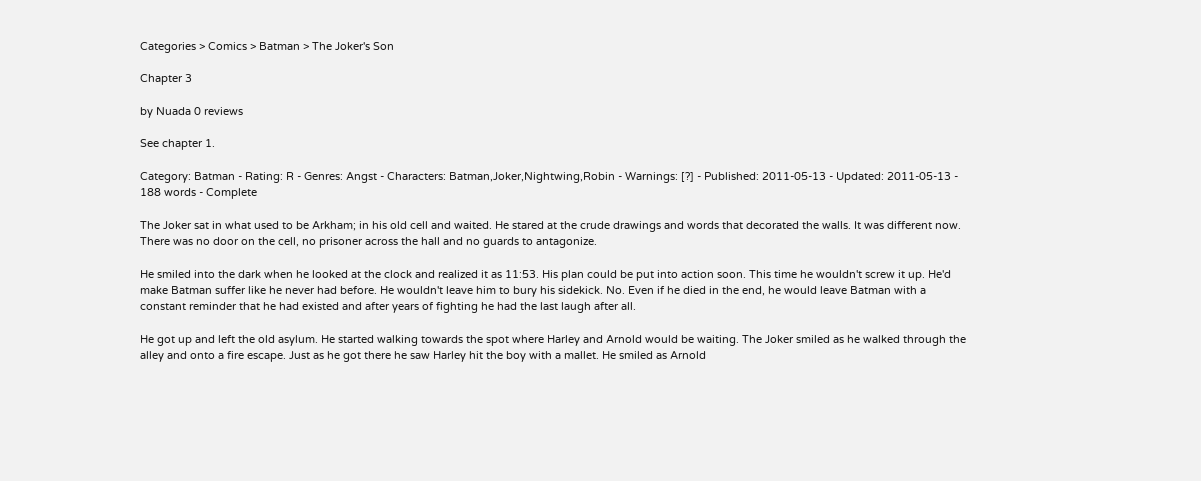Categories > Comics > Batman > The Joker's Son

Chapter 3

by Nuada 0 reviews

See chapter 1.

Category: Batman - Rating: R - Genres: Angst - Characters: Batman,Joker,Nightwing,Robin - Warnings: [?] - Published: 2011-05-13 - Updated: 2011-05-13 - 188 words - Complete

The Joker sat in what used to be Arkham; in his old cell and waited. He stared at the crude drawings and words that decorated the walls. It was different now. There was no door on the cell, no prisoner across the hall and no guards to antagonize.

He smiled into the dark when he looked at the clock and realized it as 11:53. His plan could be put into action soon. This time he wouldn't screw it up. He'd make Batman suffer like he never had before. He wouldn't leave him to bury his sidekick. No. Even if he died in the end, he would leave Batman with a constant reminder that he had existed and after years of fighting he had the last laugh after all.

He got up and left the old asylum. He started walking towards the spot where Harley and Arnold would be waiting. The Joker smiled as he walked through the alley and onto a fire escape. Just as he got there he saw Harley hit the boy with a mallet. He smiled as Arnold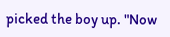picked the boy up. "Now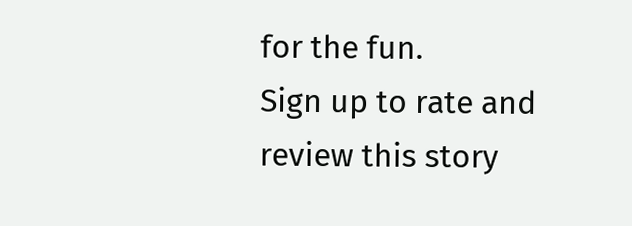for the fun.
Sign up to rate and review this story